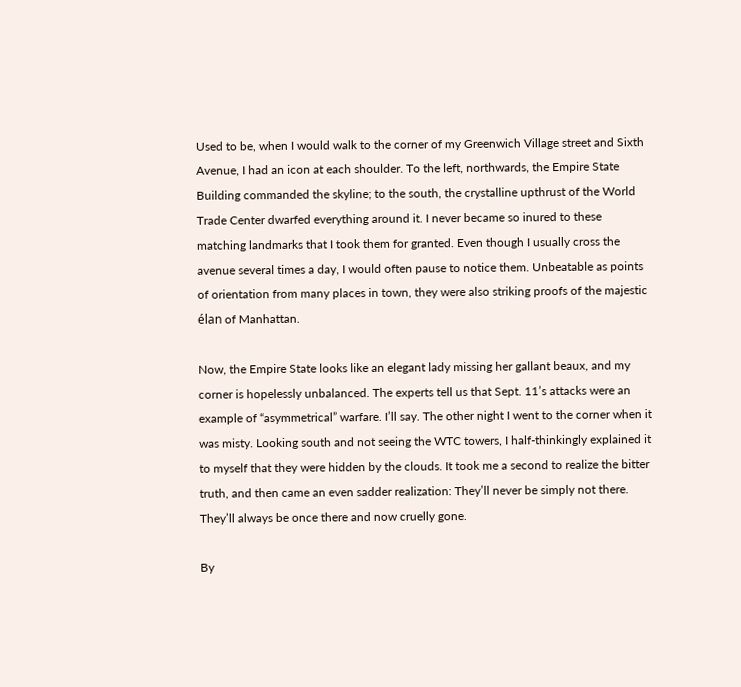Used to be, when I would walk to the corner of my Greenwich Village street and Sixth Avenue, I had an icon at each shoulder. To the left, northwards, the Empire State Building commanded the skyline; to the south, the crystalline upthrust of the World Trade Center dwarfed everything around it. I never became so inured to these matching landmarks that I took them for granted. Even though I usually cross the avenue several times a day, I would often pause to notice them. Unbeatable as points of orientation from many places in town, they were also striking proofs of the majestic élan of Manhattan.

Now, the Empire State looks like an elegant lady missing her gallant beaux, and my corner is hopelessly unbalanced. The experts tell us that Sept. 11’s attacks were an example of “asymmetrical” warfare. I’ll say. The other night I went to the corner when it was misty. Looking south and not seeing the WTC towers, I half-thinkingly explained it to myself that they were hidden by the clouds. It took me a second to realize the bitter truth, and then came an even sadder realization: They’ll never be simply not there. They’ll always be once there and now cruelly gone.

By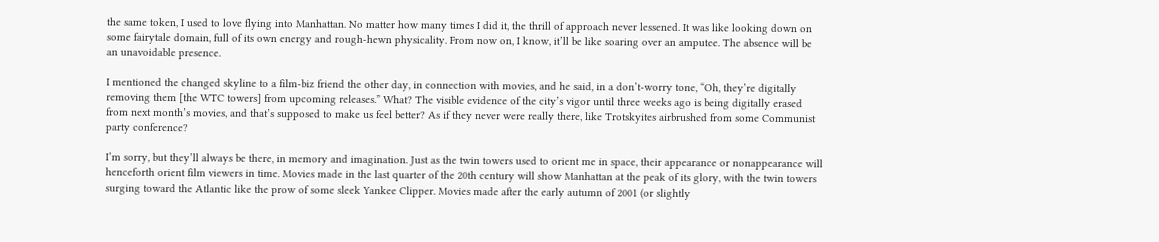the same token, I used to love flying into Manhattan. No matter how many times I did it, the thrill of approach never lessened. It was like looking down on some fairytale domain, full of its own energy and rough-hewn physicality. From now on, I know, it’ll be like soaring over an amputee. The absence will be an unavoidable presence.

I mentioned the changed skyline to a film-biz friend the other day, in connection with movies, and he said, in a don’t-worry tone, “Oh, they’re digitally removing them [the WTC towers] from upcoming releases.” What? The visible evidence of the city’s vigor until three weeks ago is being digitally erased from next month’s movies, and that’s supposed to make us feel better? As if they never were really there, like Trotskyites airbrushed from some Communist party conference?

I’m sorry, but they’ll always be there, in memory and imagination. Just as the twin towers used to orient me in space, their appearance or nonappearance will henceforth orient film viewers in time. Movies made in the last quarter of the 20th century will show Manhattan at the peak of its glory, with the twin towers surging toward the Atlantic like the prow of some sleek Yankee Clipper. Movies made after the early autumn of 2001 (or slightly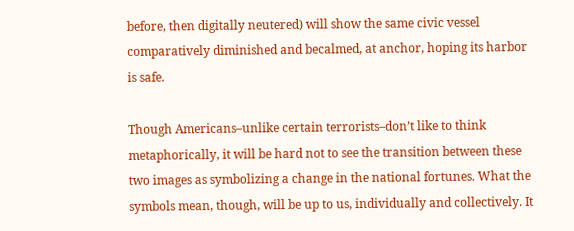before, then digitally neutered) will show the same civic vessel comparatively diminished and becalmed, at anchor, hoping its harbor is safe.

Though Americans–unlike certain terrorists–don’t like to think metaphorically, it will be hard not to see the transition between these two images as symbolizing a change in the national fortunes. What the symbols mean, though, will be up to us, individually and collectively. It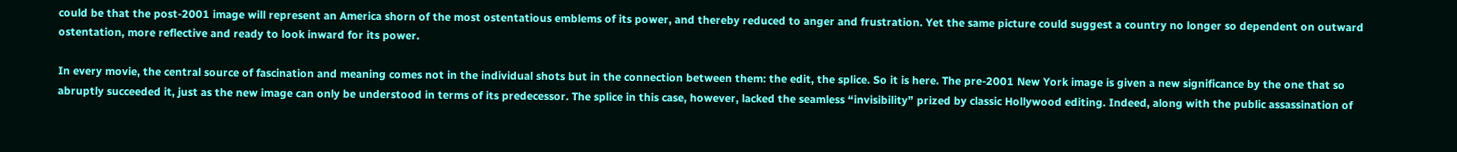could be that the post-2001 image will represent an America shorn of the most ostentatious emblems of its power, and thereby reduced to anger and frustration. Yet the same picture could suggest a country no longer so dependent on outward ostentation, more reflective and ready to look inward for its power.

In every movie, the central source of fascination and meaning comes not in the individual shots but in the connection between them: the edit, the splice. So it is here. The pre-2001 New York image is given a new significance by the one that so abruptly succeeded it, just as the new image can only be understood in terms of its predecessor. The splice in this case, however, lacked the seamless “invisibility” prized by classic Hollywood editing. Indeed, along with the public assassination of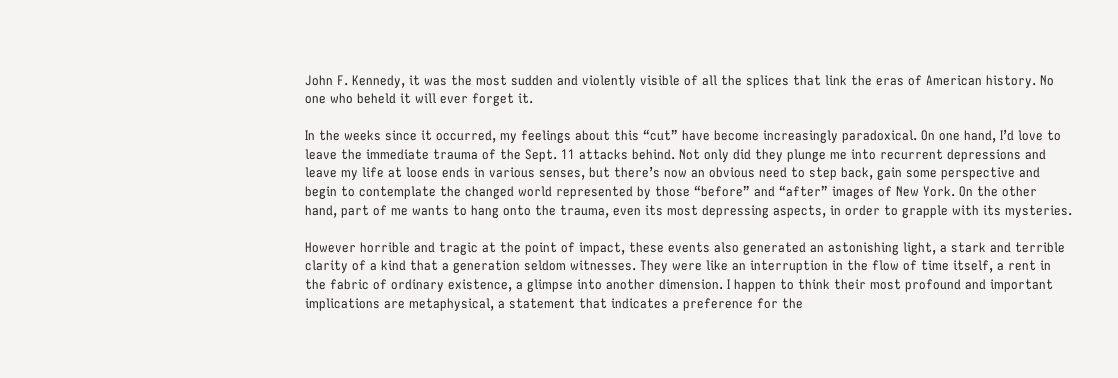John F. Kennedy, it was the most sudden and violently visible of all the splices that link the eras of American history. No one who beheld it will ever forget it.

In the weeks since it occurred, my feelings about this “cut” have become increasingly paradoxical. On one hand, I’d love to leave the immediate trauma of the Sept. 11 attacks behind. Not only did they plunge me into recurrent depressions and leave my life at loose ends in various senses, but there’s now an obvious need to step back, gain some perspective and begin to contemplate the changed world represented by those “before” and “after” images of New York. On the other hand, part of me wants to hang onto the trauma, even its most depressing aspects, in order to grapple with its mysteries.

However horrible and tragic at the point of impact, these events also generated an astonishing light, a stark and terrible clarity of a kind that a generation seldom witnesses. They were like an interruption in the flow of time itself, a rent in the fabric of ordinary existence, a glimpse into another dimension. I happen to think their most profound and important implications are metaphysical, a statement that indicates a preference for the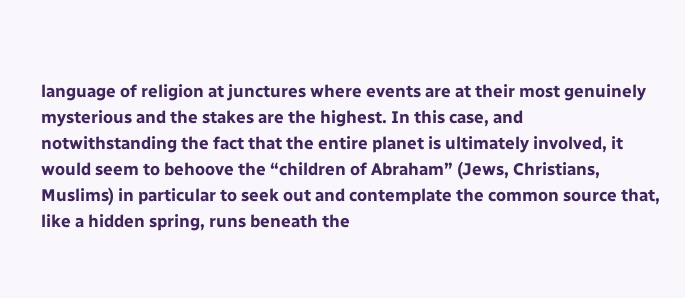language of religion at junctures where events are at their most genuinely mysterious and the stakes are the highest. In this case, and notwithstanding the fact that the entire planet is ultimately involved, it would seem to behoove the “children of Abraham” (Jews, Christians, Muslims) in particular to seek out and contemplate the common source that, like a hidden spring, runs beneath the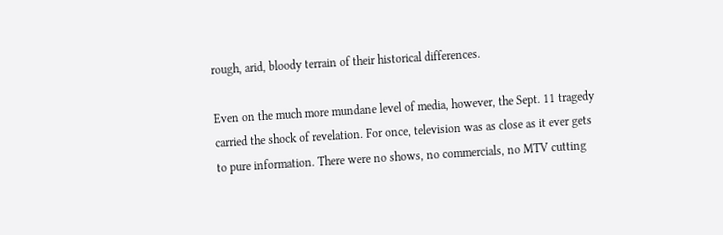rough, arid, bloody terrain of their historical differences.

Even on the much more mundane level of media, however, the Sept. 11 tragedy carried the shock of revelation. For once, television was as close as it ever gets to pure information. There were no shows, no commercials, no MTV cutting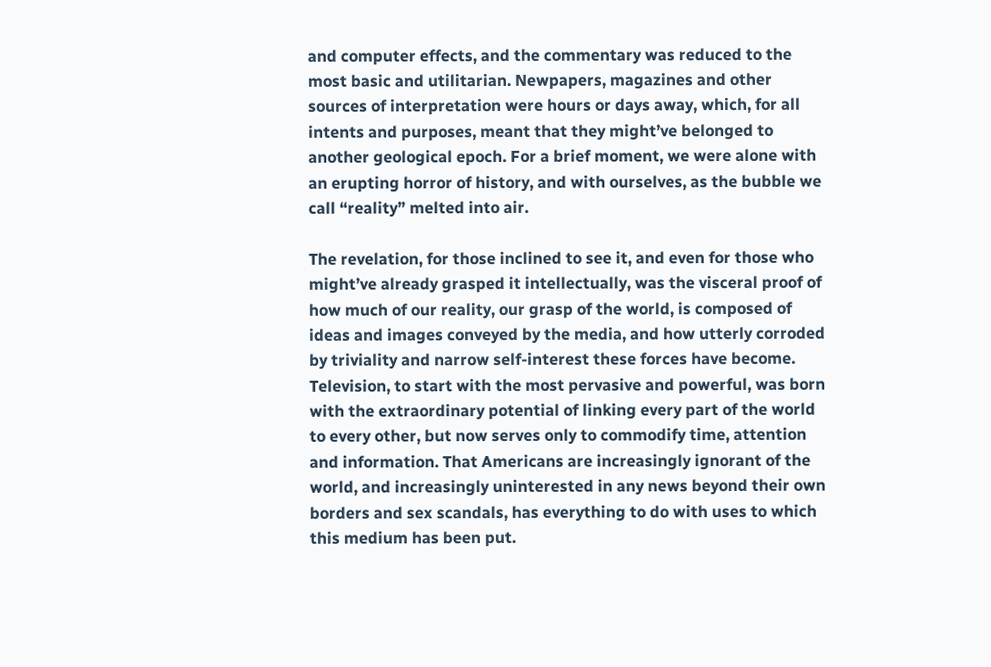and computer effects, and the commentary was reduced to the most basic and utilitarian. Newpapers, magazines and other sources of interpretation were hours or days away, which, for all intents and purposes, meant that they might’ve belonged to another geological epoch. For a brief moment, we were alone with an erupting horror of history, and with ourselves, as the bubble we call “reality” melted into air.

The revelation, for those inclined to see it, and even for those who might’ve already grasped it intellectually, was the visceral proof of how much of our reality, our grasp of the world, is composed of ideas and images conveyed by the media, and how utterly corroded by triviality and narrow self-interest these forces have become. Television, to start with the most pervasive and powerful, was born with the extraordinary potential of linking every part of the world to every other, but now serves only to commodify time, attention and information. That Americans are increasingly ignorant of the world, and increasingly uninterested in any news beyond their own borders and sex scandals, has everything to do with uses to which this medium has been put.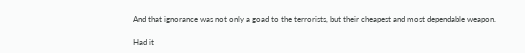And that ignorance was not only a goad to the terrorists, but their cheapest and most dependable weapon.

Had it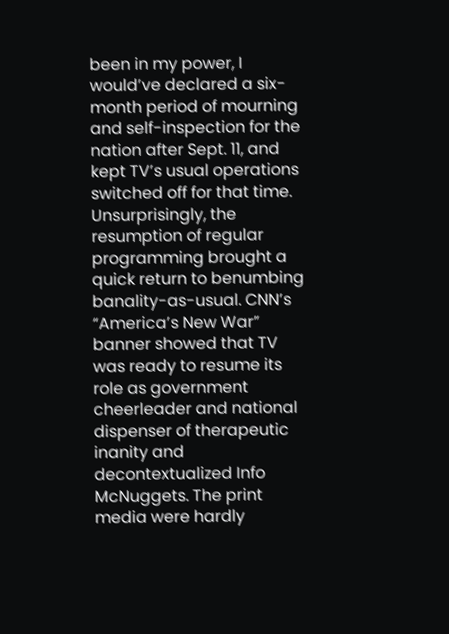been in my power, I would’ve declared a six-month period of mourning and self-inspection for the nation after Sept. 11, and kept TV’s usual operations switched off for that time. Unsurprisingly, the resumption of regular programming brought a quick return to benumbing banality-as-usual. CNN’s “America’s New War” banner showed that TV was ready to resume its role as government cheerleader and national dispenser of therapeutic inanity and decontextualized Info McNuggets. The print media were hardly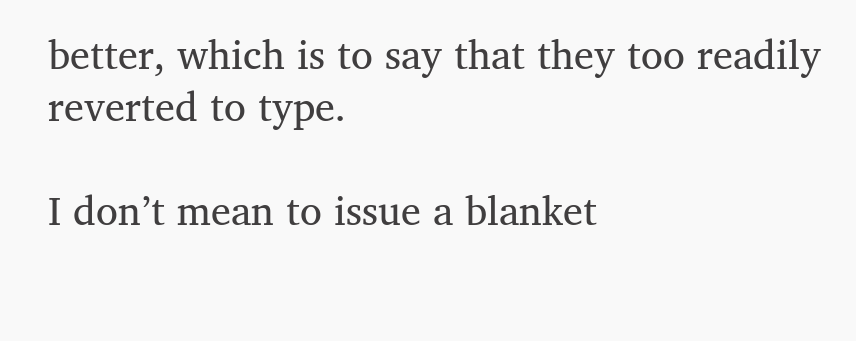better, which is to say that they too readily reverted to type.

I don’t mean to issue a blanket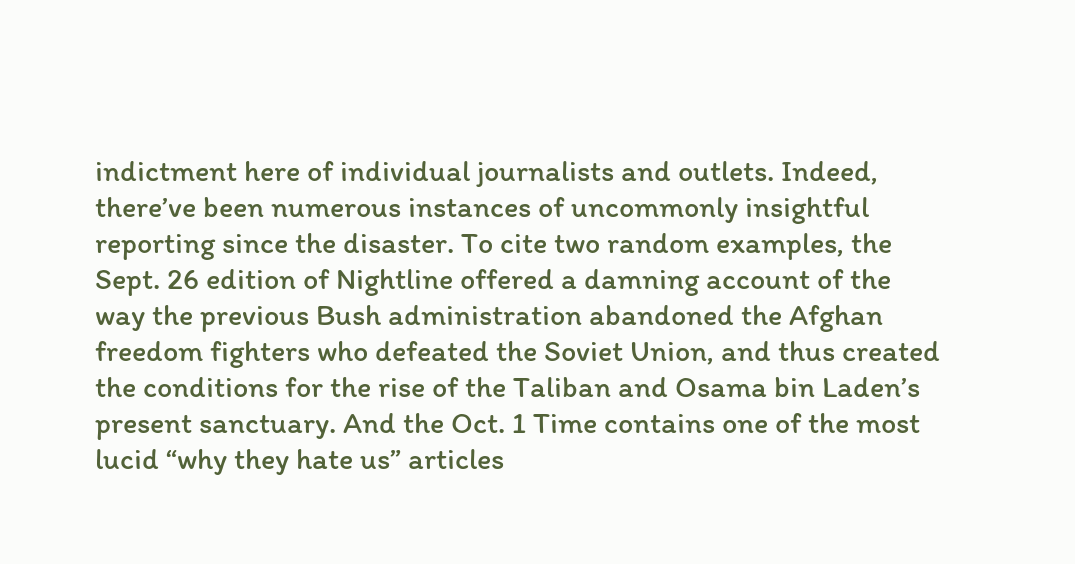indictment here of individual journalists and outlets. Indeed, there’ve been numerous instances of uncommonly insightful reporting since the disaster. To cite two random examples, the Sept. 26 edition of Nightline offered a damning account of the way the previous Bush administration abandoned the Afghan freedom fighters who defeated the Soviet Union, and thus created the conditions for the rise of the Taliban and Osama bin Laden’s present sanctuary. And the Oct. 1 Time contains one of the most lucid “why they hate us” articles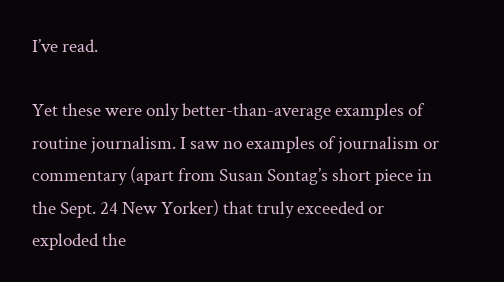I’ve read.

Yet these were only better-than-average examples of routine journalism. I saw no examples of journalism or commentary (apart from Susan Sontag’s short piece in the Sept. 24 New Yorker) that truly exceeded or exploded the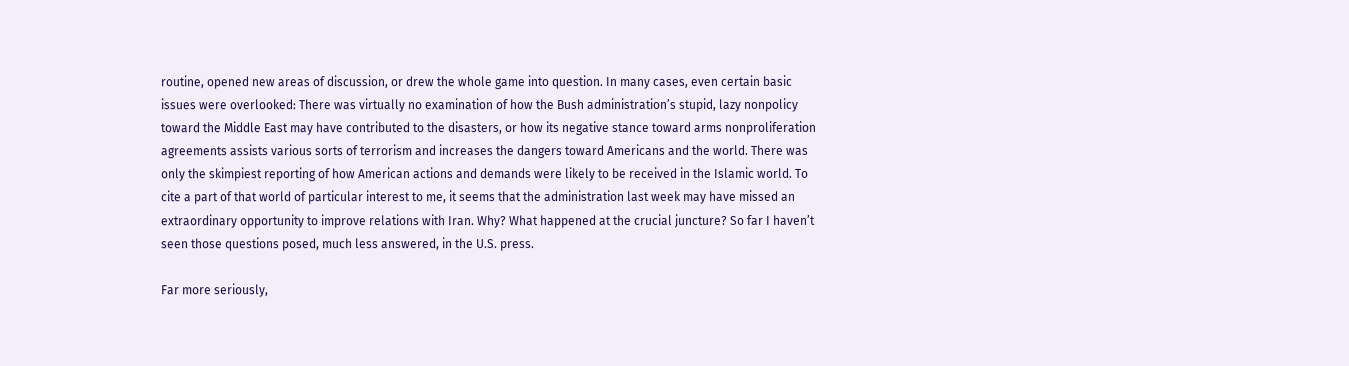routine, opened new areas of discussion, or drew the whole game into question. In many cases, even certain basic issues were overlooked: There was virtually no examination of how the Bush administration’s stupid, lazy nonpolicy toward the Middle East may have contributed to the disasters, or how its negative stance toward arms nonproliferation agreements assists various sorts of terrorism and increases the dangers toward Americans and the world. There was only the skimpiest reporting of how American actions and demands were likely to be received in the Islamic world. To cite a part of that world of particular interest to me, it seems that the administration last week may have missed an extraordinary opportunity to improve relations with Iran. Why? What happened at the crucial juncture? So far I haven’t seen those questions posed, much less answered, in the U.S. press.

Far more seriously,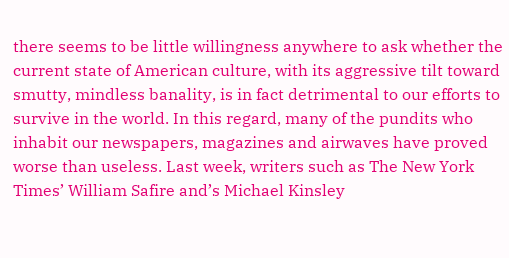there seems to be little willingness anywhere to ask whether the current state of American culture, with its aggressive tilt toward smutty, mindless banality, is in fact detrimental to our efforts to survive in the world. In this regard, many of the pundits who inhabit our newspapers, magazines and airwaves have proved worse than useless. Last week, writers such as The New York Times’ William Safire and’s Michael Kinsley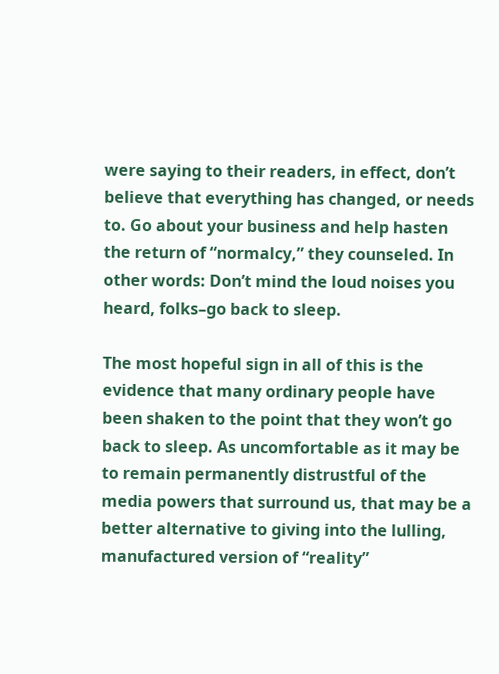were saying to their readers, in effect, don’t believe that everything has changed, or needs to. Go about your business and help hasten the return of “normalcy,” they counseled. In other words: Don’t mind the loud noises you heard, folks–go back to sleep.

The most hopeful sign in all of this is the evidence that many ordinary people have been shaken to the point that they won’t go back to sleep. As uncomfortable as it may be to remain permanently distrustful of the media powers that surround us, that may be a better alternative to giving into the lulling, manufactured version of “reality”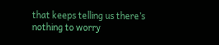that keeps telling us there’s nothing to worry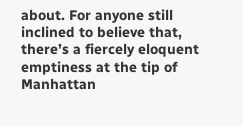about. For anyone still inclined to believe that, there’s a fiercely eloquent emptiness at the tip of Manhattan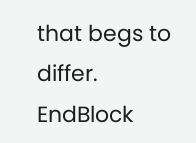that begs to differ. EndBlock